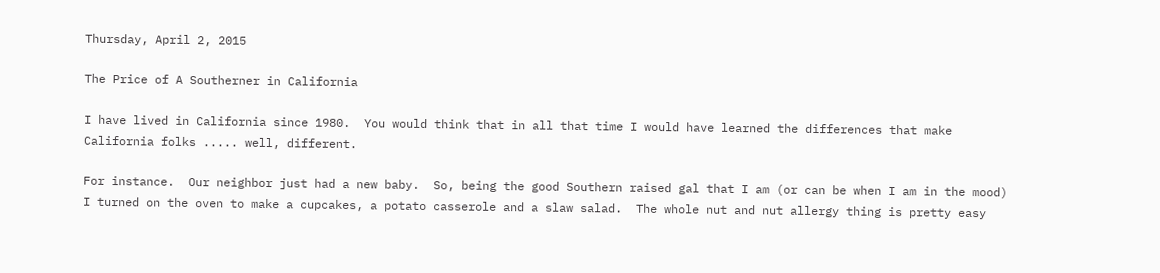Thursday, April 2, 2015

The Price of A Southerner in California

I have lived in California since 1980.  You would think that in all that time I would have learned the differences that make California folks ..... well, different.

For instance.  Our neighbor just had a new baby.  So, being the good Southern raised gal that I am (or can be when I am in the mood) I turned on the oven to make a cupcakes, a potato casserole and a slaw salad.  The whole nut and nut allergy thing is pretty easy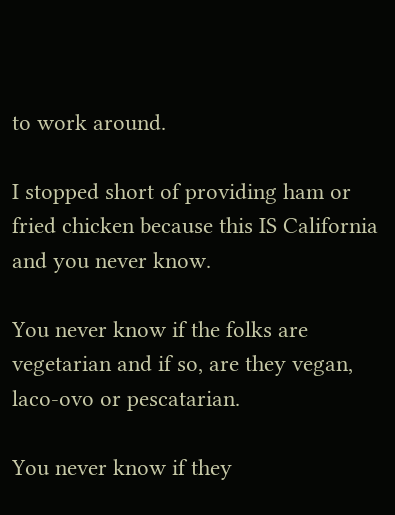to work around.

I stopped short of providing ham or fried chicken because this IS California and you never know.

You never know if the folks are vegetarian and if so, are they vegan, laco-ovo or pescatarian.

You never know if they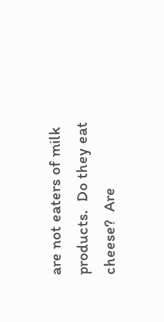are not eaters of milk products.  Do they eat cheese?  Are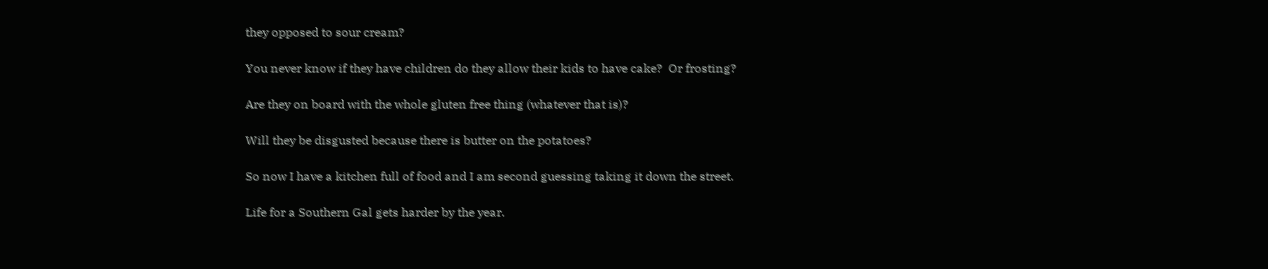they opposed to sour cream?

You never know if they have children do they allow their kids to have cake?  Or frosting?

Are they on board with the whole gluten free thing (whatever that is)?

Will they be disgusted because there is butter on the potatoes?

So now I have a kitchen full of food and I am second guessing taking it down the street.

Life for a Southern Gal gets harder by the year.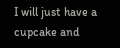I will just have a cupcake and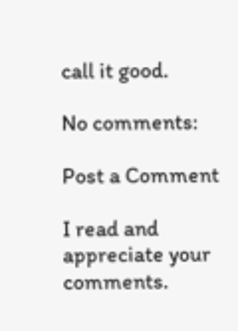call it good.

No comments:

Post a Comment

I read and appreciate your comments.